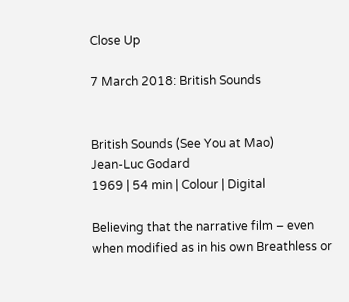Close Up

7 March 2018: British Sounds


British Sounds (See You at Mao)
Jean-Luc Godard
1969 | 54 min | Colour | Digital

Believing that the narrative film – even when modified as in his own Breathless or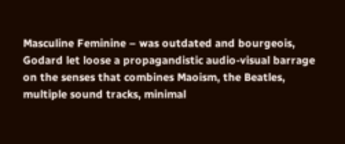Masculine Feminine – was outdated and bourgeois, Godard let loose a propagandistic audio-visual barrage on the senses that combines Maoism, the Beatles, multiple sound tracks, minimal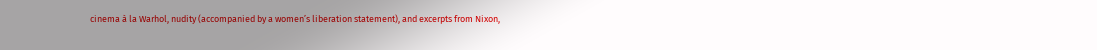cinema à la Warhol, nudity (accompanied by a women’s liberation statement), and excerpts from Nixon,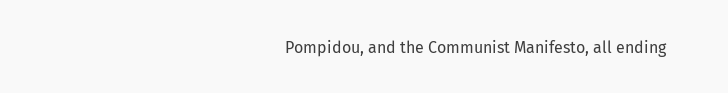Pompidou, and the Communist Manifesto, all ending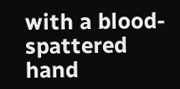with a blood-spattered hand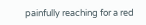painfully reaching for a red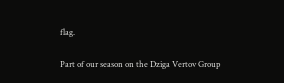flag.

Part of our season on the Dziga Vertov Group